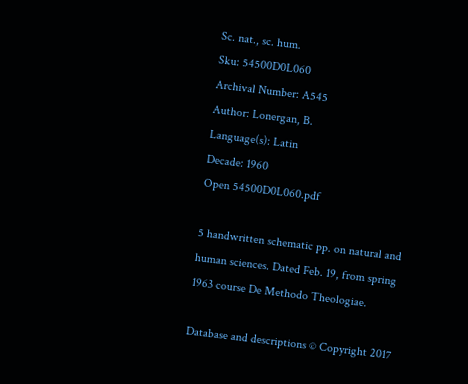Sc. nat., sc. hum.
Sku: 54500D0L060
Archival Number: A545
Author: Lonergan, B.
Language(s): Latin
Decade: 1960
Open 54500D0L060.pdf

5 handwritten schematic pp. on natural and human sciences. Dated Feb. 19, from spring 1963 course De Methodo Theologiae.

Database and descriptions © Copyright 2017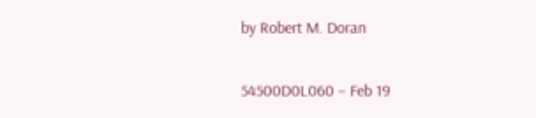by Robert M. Doran


54500D0L060 – Feb 19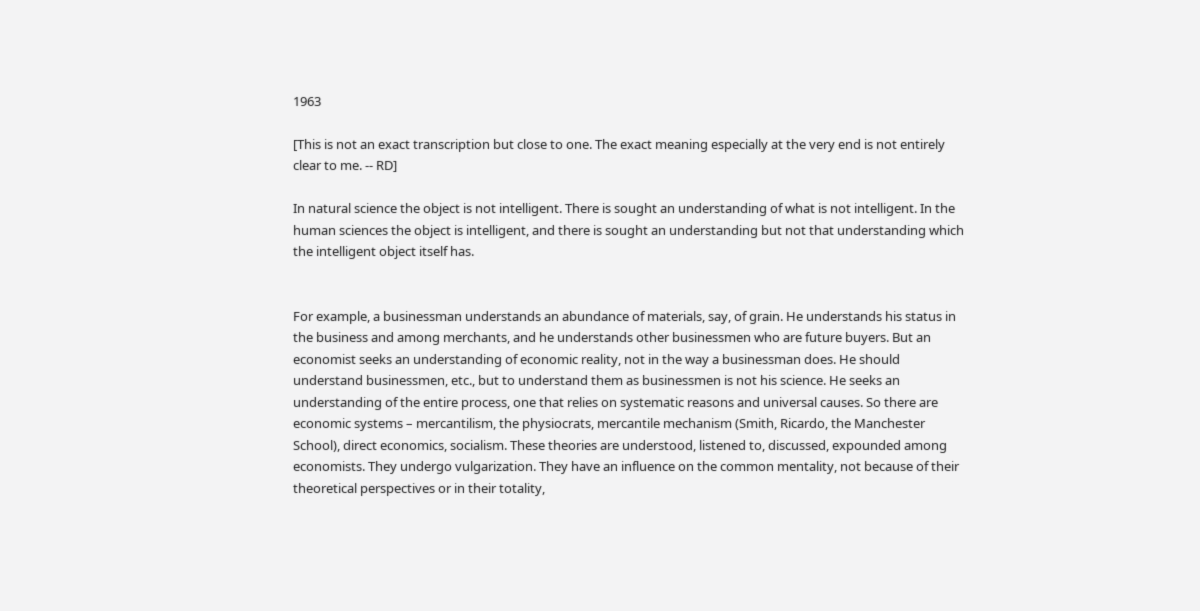1963

[This is not an exact transcription but close to one. The exact meaning especially at the very end is not entirely clear to me. -- RD]

In natural science the object is not intelligent. There is sought an understanding of what is not intelligent. In the human sciences the object is intelligent, and there is sought an understanding but not that understanding which the intelligent object itself has.


For example, a businessman understands an abundance of materials, say, of grain. He understands his status in the business and among merchants, and he understands other businessmen who are future buyers. But an economist seeks an understanding of economic reality, not in the way a businessman does. He should understand businessmen, etc., but to understand them as businessmen is not his science. He seeks an understanding of the entire process, one that relies on systematic reasons and universal causes. So there are economic systems – mercantilism, the physiocrats, mercantile mechanism (Smith, Ricardo, the Manchester School), direct economics, socialism. These theories are understood, listened to, discussed, expounded among economists. They undergo vulgarization. They have an influence on the common mentality, not because of their theoretical perspectives or in their totality,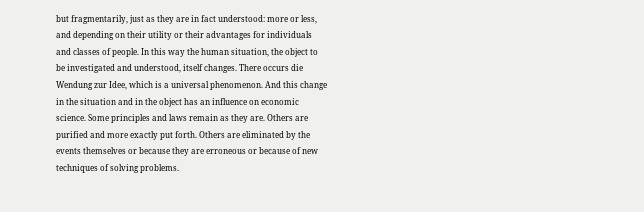but fragmentarily, just as they are in fact understood: more or less, and depending on their utility or their advantages for individuals and classes of people. In this way the human situation, the object to be investigated and understood, itself changes. There occurs die Wendung zur Idee, which is a universal phenomenon. And this change in the situation and in the object has an influence on economic science. Some principles and laws remain as they are. Others are purified and more exactly put forth. Others are eliminated by the events themselves or because they are erroneous or because of new techniques of solving problems.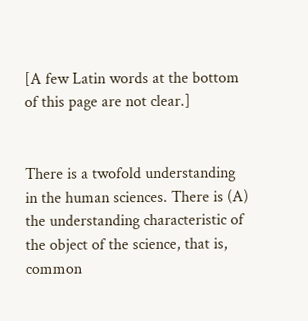[A few Latin words at the bottom of this page are not clear.]


There is a twofold understanding in the human sciences. There is (A) the understanding characteristic of the object of the science, that is, common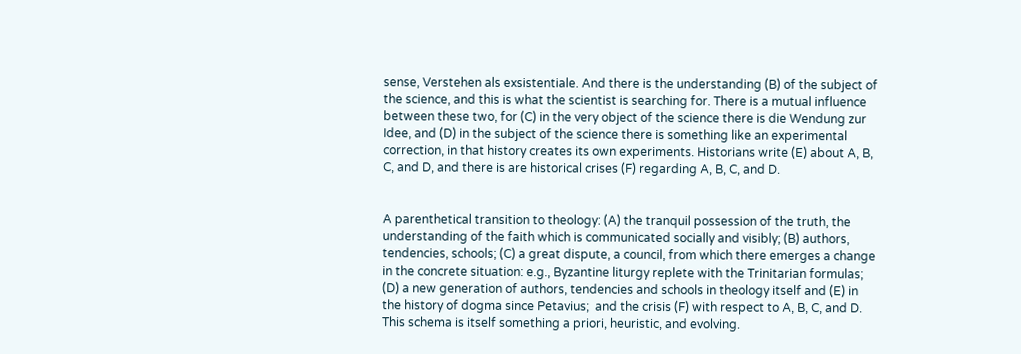sense, Verstehen als exsistentiale. And there is the understanding (B) of the subject of the science, and this is what the scientist is searching for. There is a mutual influence between these two, for (C) in the very object of the science there is die Wendung zur Idee, and (D) in the subject of the science there is something like an experimental correction, in that history creates its own experiments. Historians write (E) about A, B, C, and D, and there is are historical crises (F) regarding A, B, C, and D.


A parenthetical transition to theology: (A) the tranquil possession of the truth, the understanding of the faith which is communicated socially and visibly; (B) authors, tendencies, schools; (C) a great dispute, a council, from which there emerges a change in the concrete situation: e.g., Byzantine liturgy replete with the Trinitarian formulas; (D) a new generation of authors, tendencies and schools in theology itself and (E) in the history of dogma since Petavius;  and the crisis (F) with respect to A, B, C, and D. This schema is itself something a priori, heuristic, and evolving.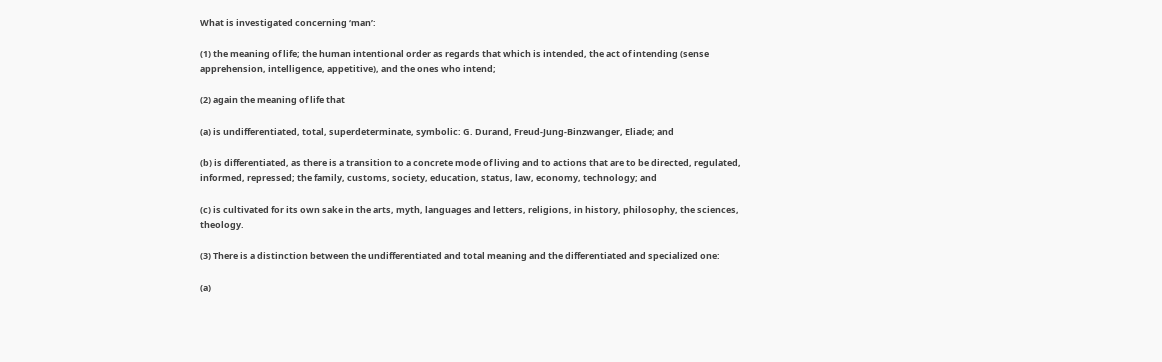What is investigated concerning ‘man’:

(1) the meaning of life; the human intentional order as regards that which is intended, the act of intending (sense apprehension, intelligence, appetitive), and the ones who intend;

(2) again the meaning of life that

(a) is undifferentiated, total, superdeterminate, symbolic: G. Durand, Freud-Jung-Binzwanger, Eliade; and

(b) is differentiated, as there is a transition to a concrete mode of living and to actions that are to be directed, regulated, informed, repressed; the family, customs, society, education, status, law, economy, technology; and

(c) is cultivated for its own sake in the arts, myth, languages and letters, religions, in history, philosophy, the sciences, theology.

(3) There is a distinction between the undifferentiated and total meaning and the differentiated and specialized one:

(a)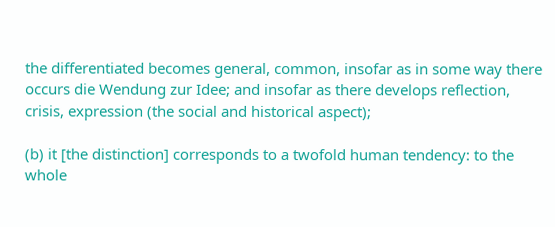the differentiated becomes general, common, insofar as in some way there occurs die Wendung zur Idee; and insofar as there develops reflection, crisis, expression (the social and historical aspect);

(b) it [the distinction] corresponds to a twofold human tendency: to the whole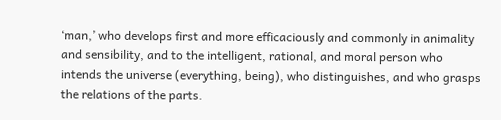‘man,’ who develops first and more efficaciously and commonly in animality and sensibility, and to the intelligent, rational, and moral person who intends the universe (everything, being), who distinguishes, and who grasps the relations of the parts.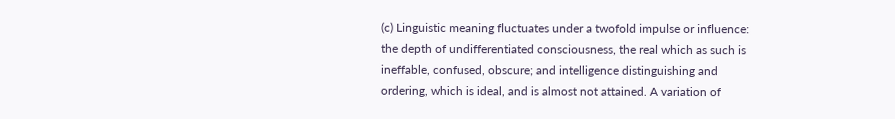(c) Linguistic meaning fluctuates under a twofold impulse or influence: the depth of undifferentiated consciousness, the real which as such is ineffable, confused, obscure; and intelligence distinguishing and ordering, which is ideal, and is almost not attained. A variation of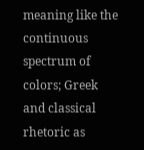meaning like the continuous spectrum of colors; Greek and classical rhetoric as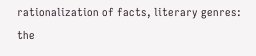rationalization of facts, literary genres: the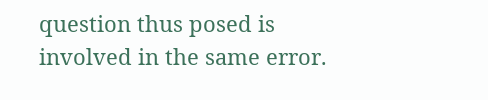question thus posed is involved in the same error.